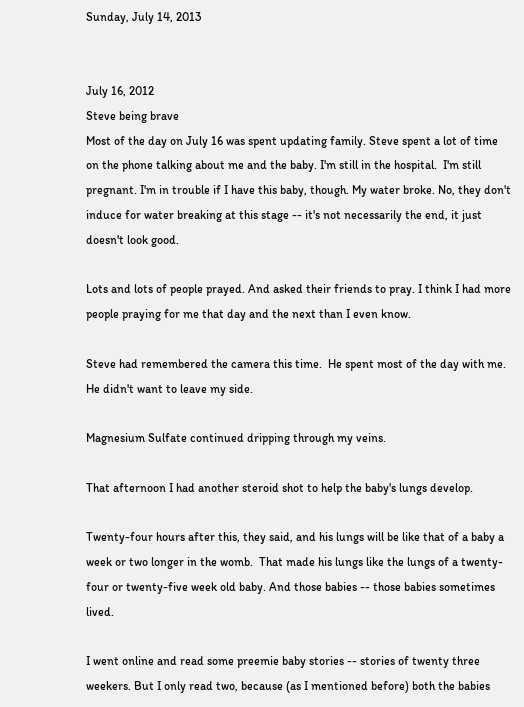Sunday, July 14, 2013


July 16, 2012
Steve being brave
Most of the day on July 16 was spent updating family. Steve spent a lot of time on the phone talking about me and the baby. I'm still in the hospital.  I'm still pregnant. I'm in trouble if I have this baby, though. My water broke. No, they don't induce for water breaking at this stage -- it's not necessarily the end, it just doesn't look good.

Lots and lots of people prayed. And asked their friends to pray. I think I had more people praying for me that day and the next than I even know.

Steve had remembered the camera this time.  He spent most of the day with me.  He didn't want to leave my side.

Magnesium Sulfate continued dripping through my veins.

That afternoon I had another steroid shot to help the baby's lungs develop.

Twenty-four hours after this, they said, and his lungs will be like that of a baby a week or two longer in the womb.  That made his lungs like the lungs of a twenty-four or twenty-five week old baby. And those babies -- those babies sometimes lived.

I went online and read some preemie baby stories -- stories of twenty three weekers. But I only read two, because (as I mentioned before) both the babies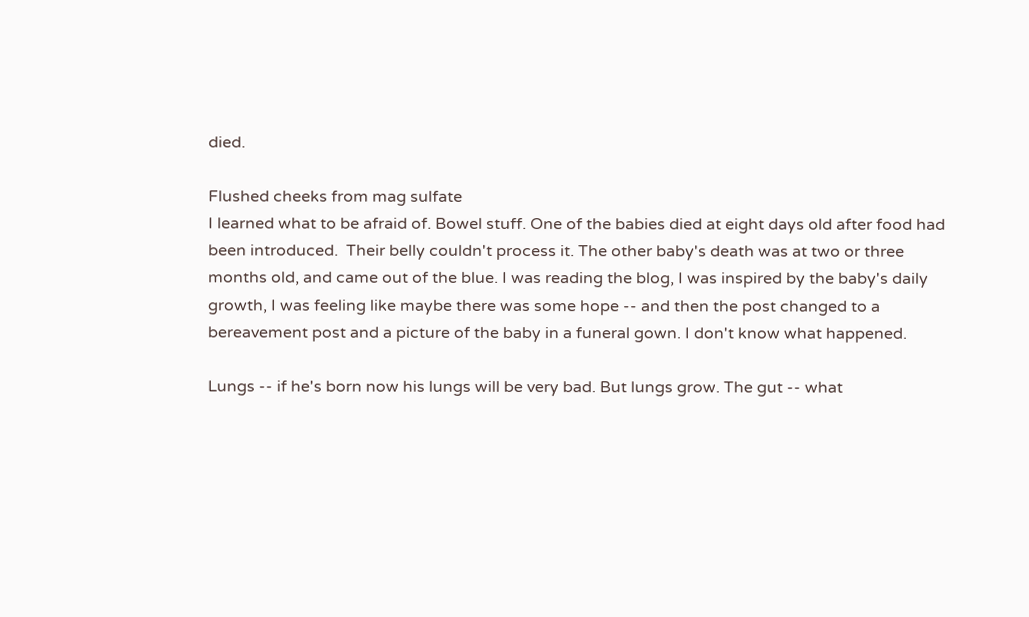died.

Flushed cheeks from mag sulfate
I learned what to be afraid of. Bowel stuff. One of the babies died at eight days old after food had been introduced.  Their belly couldn't process it. The other baby's death was at two or three months old, and came out of the blue. I was reading the blog, I was inspired by the baby's daily growth, I was feeling like maybe there was some hope -- and then the post changed to a bereavement post and a picture of the baby in a funeral gown. I don't know what happened.

Lungs -- if he's born now his lungs will be very bad. But lungs grow. The gut -- what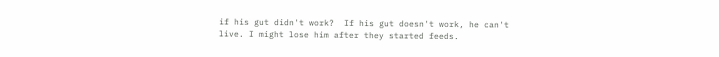if his gut didn't work?  If his gut doesn't work, he can't live. I might lose him after they started feeds.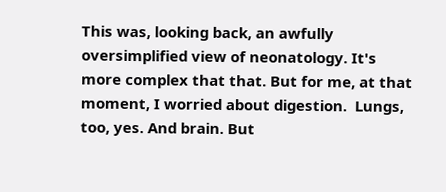This was, looking back, an awfully oversimplified view of neonatology. It's more complex that that. But for me, at that moment, I worried about digestion.  Lungs, too, yes. And brain. But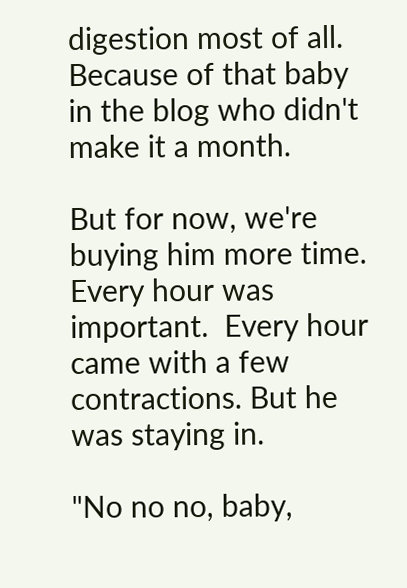digestion most of all. Because of that baby in the blog who didn't make it a month.

But for now, we're buying him more time.  Every hour was important.  Every hour came with a few contractions. But he was staying in.

"No no no, baby,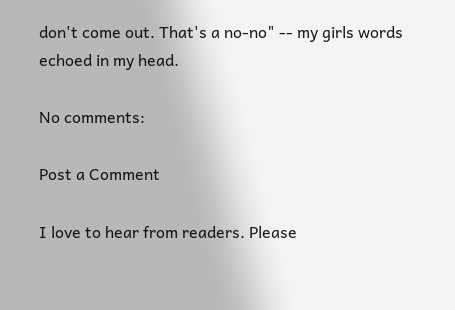don't come out. That's a no-no" -- my girls words echoed in my head.

No comments:

Post a Comment

I love to hear from readers. Please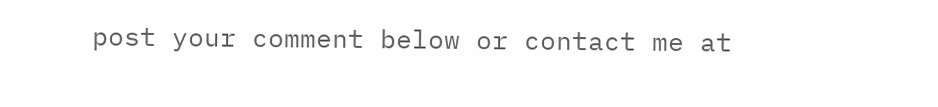post your comment below or contact me at